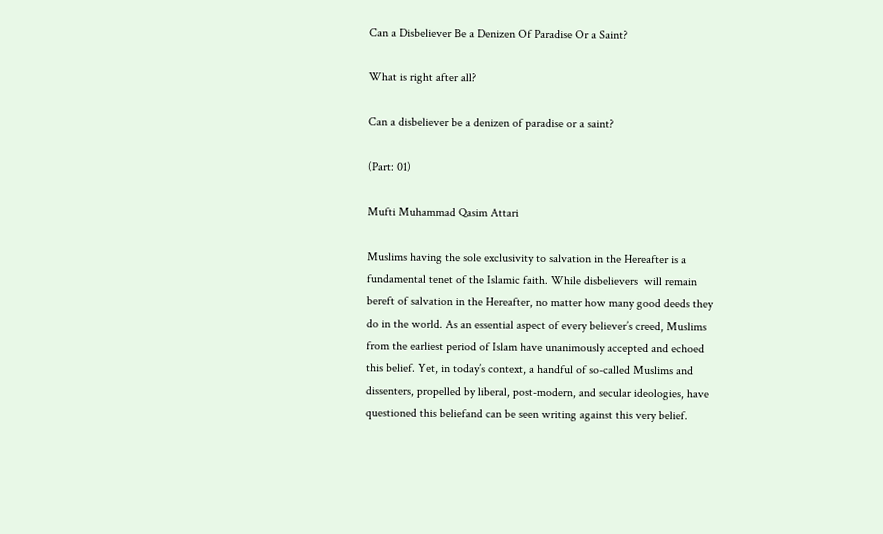Can a Disbeliever Be a Denizen Of Paradise Or a Saint?

What is right after all?

Can a disbeliever be a denizen of paradise or a saint?

(Part: 01)

Mufti Muhammad Qasim Attari

Muslims having the sole exclusivity to salvation in the Hereafter is a fundamental tenet of the Islamic faith. While disbelievers  will remain bereft of salvation in the Hereafter, no matter how many good deeds they do in the world. As an essential aspect of every believer’s creed, Muslims from the earliest period of Islam have unanimously accepted and echoed this belief. Yet, in today’s context, a handful of so-called Muslims and dissenters, propelled by liberal, post-modern, and secular ideologies, have questioned this beliefand can be seen writing against this very belief.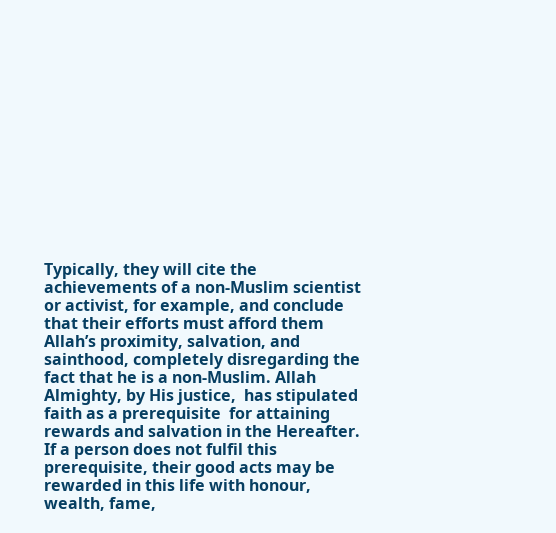Typically, they will cite the achievements of a non-Muslim scientist or activist, for example, and conclude that their efforts must afford them Allah’s proximity, salvation, and sainthood, completely disregarding the fact that he is a non-Muslim. Allah Almighty, by His justice,  has stipulated faith as a prerequisite  for attaining rewards and salvation in the Hereafter. If a person does not fulfil this prerequisite, their good acts may be rewarded in this life with honour, wealth, fame,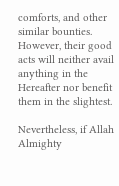comforts, and other similar bounties. However, their good acts will neither avail anything in the Hereafter nor benefit them in the slightest.

Nevertheless, if Allah Almighty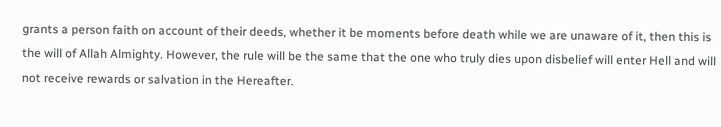grants a person faith on account of their deeds, whether it be moments before death while we are unaware of it, then this is the will of Allah Almighty. However, the rule will be the same that the one who truly dies upon disbelief will enter Hell and will not receive rewards or salvation in the Hereafter.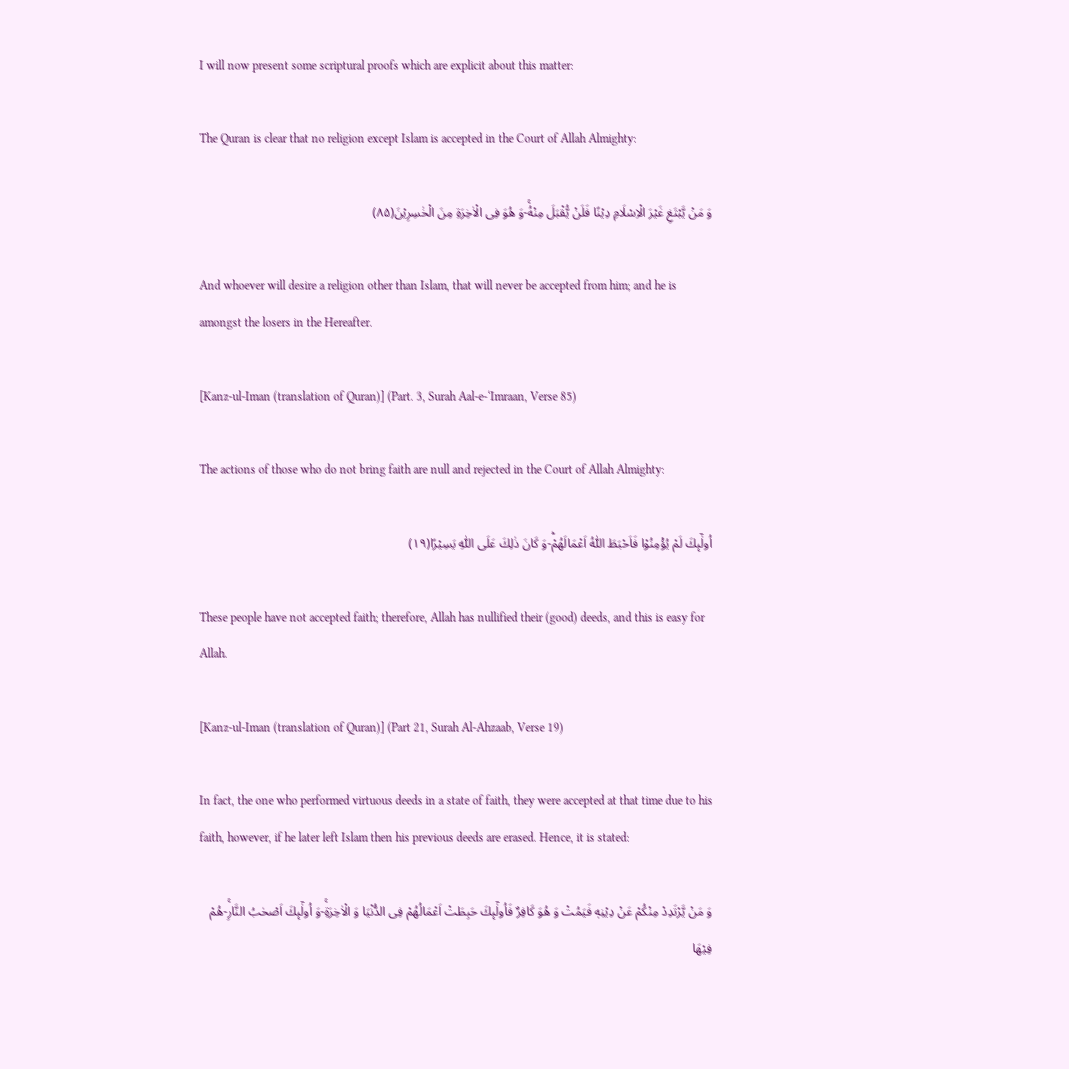I will now present some scriptural proofs which are explicit about this matter:

The Quran is clear that no religion except Islam is accepted in the Court of Allah Almighty:

وَ مَنْ یَّبْتَغِ غَیْرَ الْاِسْلَامِ دِیْنًا فَلَنْ یُّقْبَلَ مِنْهُۚ-وَ هُوَ فِی الْاٰخِرَةِ مِنَ الْخٰسِرِیْنَ(۸۵)

And whoever will desire a religion other than Islam, that will never be accepted from him; and he is amongst the losers in the Hereafter.

[Kanz-ul-Iman (translation of Quran)] (Part. 3, Surah Aal-e-‘Imraan, Verse 85)

The actions of those who do not bring faith are null and rejected in the Court of Allah Almighty:

اُولٰٓىٕكَ لَمْ یُؤْمِنُوْا فَاَحْبَطَ اللّٰهُ اَعْمَالَهُمْؕ-وَ كَانَ ذٰلِكَ عَلَى اللّٰهِ یَسِیْرًا(۱۹)

These people have not accepted faith; therefore, Allah has nullified their (good) deeds, and this is easy for Allah.

[Kanz-ul-Iman (translation of Quran)] (Part 21, Surah Al-Ahzaab, Verse 19)

In fact, the one who performed virtuous deeds in a state of faith, they were accepted at that time due to his faith, however, if he later left Islam then his previous deeds are erased. Hence, it is stated:

وَ مَنْ یَّرْتَدِدْ مِنْكُمْ عَنْ دِیْنِهٖ فَیَمُتْ وَ هُوَ كَافِرٌ فَاُولٰٓىٕكَ حَبِطَتْ اَعْمَالُهُمْ فِی الدُّنْیَا وَ الْاٰخِرَةِۚ-وَ اُولٰٓىٕكَ اَصْحٰبُ النَّارِۚ-هُمْ فِیْهَا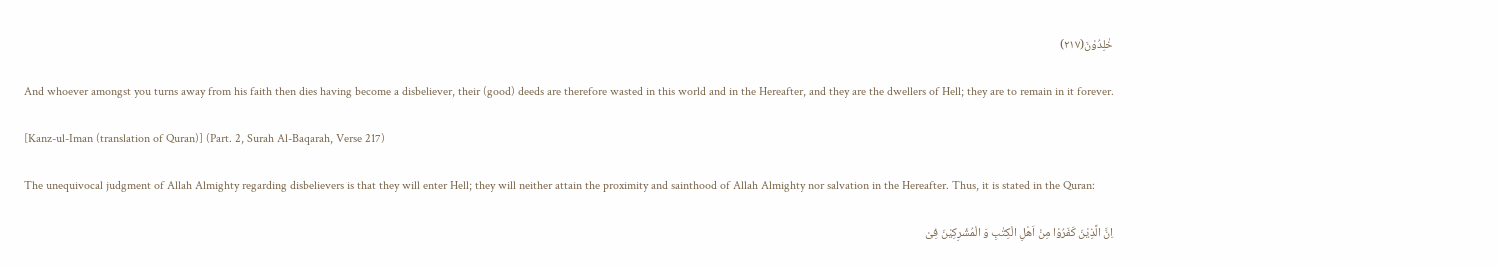خٰلِدُوْنَ(۲۱۷)

And whoever amongst you turns away from his faith then dies having become a disbeliever, their (good) deeds are therefore wasted in this world and in the Hereafter, and they are the dwellers of Hell; they are to remain in it forever.

[Kanz-ul-Iman (translation of Quran)] (Part. 2, Surah Al-Baqarah, Verse 217)

The unequivocal judgment of Allah Almighty regarding disbelievers is that they will enter Hell; they will neither attain the proximity and sainthood of Allah Almighty nor salvation in the Hereafter. Thus, it is stated in the Quran:

اِنَّ الَّذِیْنَ كَفَرُوْا مِنْ اَهْلِ الْكِتٰبِ وَ الْمُشْرِكِیْنَ فِیْ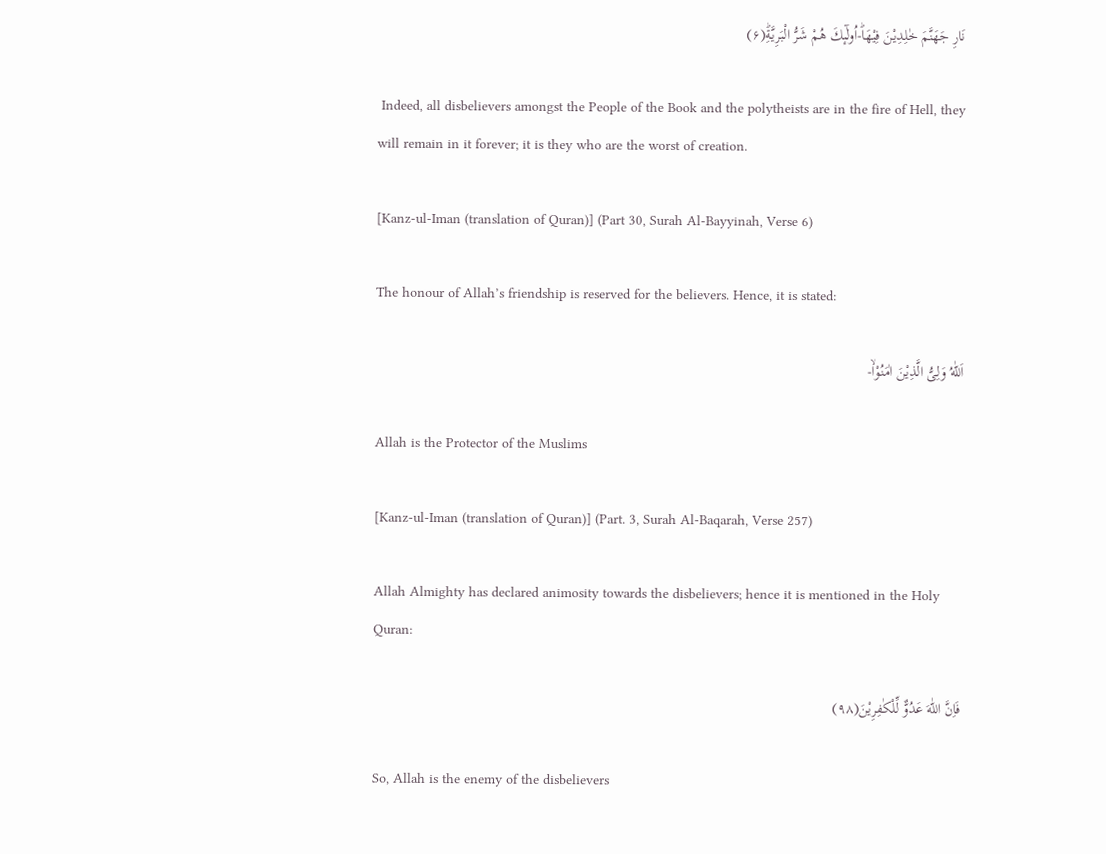نَارِ جَهَنَّمَ خٰلِدِیْنَ فِیْهَاؕ-اُولٰٓىٕكَ هُمْ شَرُّ الْبَرِیَّةِؕ(۶)

 Indeed, all disbelievers amongst the People of the Book and the polytheists are in the fire of Hell, they will remain in it forever; it is they who are the worst of creation.

[Kanz-ul-Iman (translation of Quran)] (Part 30, Surah Al-Bayyinah, Verse 6)

The honour of Allah’s friendship is reserved for the believers. Hence, it is stated:

اَللّٰهُ وَلِیُّ الَّذِیْنَ اٰمَنُوْاۙ-

Allah is the Protector of the Muslims

[Kanz-ul-Iman (translation of Quran)] (Part. 3, Surah Al-Baqarah, Verse 257)

Allah Almighty has declared animosity towards the disbelievers; hence it is mentioned in the Holy Quran:

فَاِنَّ اللّٰهَ عَدُوٌّ لِّلْكٰفِرِیْنَ(۹۸)

So, Allah is the enemy of the disbelievers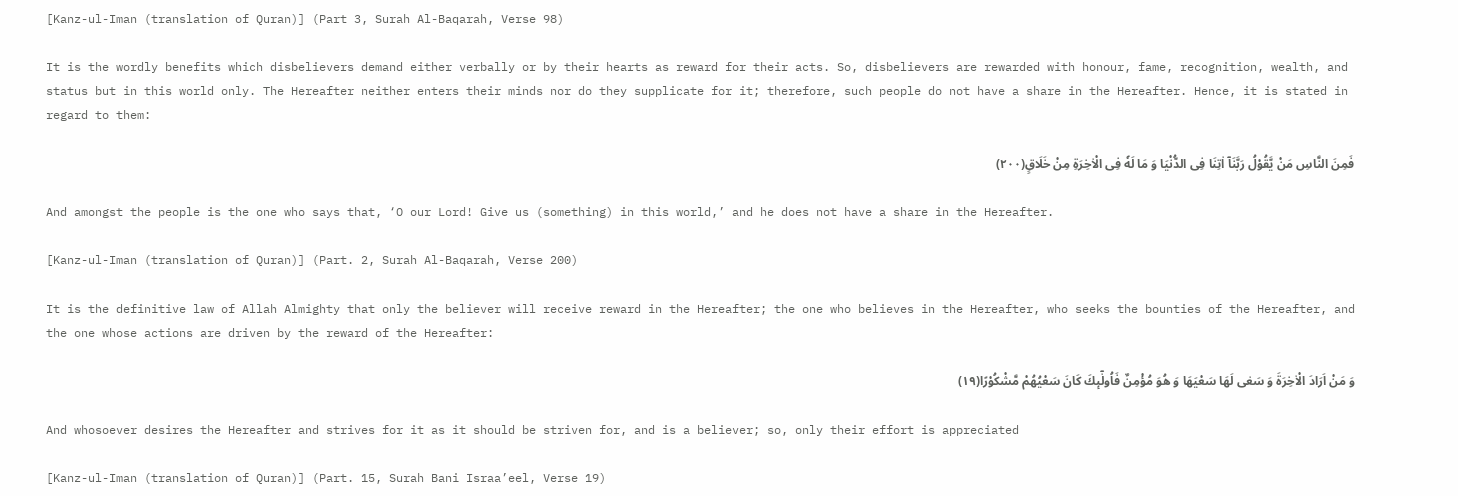[Kanz-ul-Iman (translation of Quran)] (Part 3, Surah Al-Baqarah, Verse 98)

It is the wordly benefits which disbelievers demand either verbally or by their hearts as reward for their acts. So, disbelievers are rewarded with honour, fame, recognition, wealth, and status but in this world only. The Hereafter neither enters their minds nor do they supplicate for it; therefore, such people do not have a share in the Hereafter. Hence, it is stated in regard to them:

فَمِنَ النَّاسِ مَنْ یَّقُوْلُ رَبَّنَاۤ اٰتِنَا فِی الدُّنْیَا وَ مَا لَهٗ فِی الْاٰخِرَةِ مِنْ خَلَاقٍ(۲۰۰)

And amongst the people is the one who says that, ‘O our Lord! Give us (something) in this world,’ and he does not have a share in the Hereafter.

[Kanz-ul-Iman (translation of Quran)] (Part. 2, Surah Al-Baqarah, Verse 200)

It is the definitive law of Allah Almighty that only the believer will receive reward in the Hereafter; the one who believes in the Hereafter, who seeks the bounties of the Hereafter, and the one whose actions are driven by the reward of the Hereafter:

وَ مَنْ اَرَادَ الْاٰخِرَةَ وَ سَعٰى لَهَا سَعْیَهَا وَ هُوَ مُؤْمِنٌ فَاُولٰٓىٕكَ كَانَ سَعْیُهُمْ مَّشْكُوْرًا(۱۹)

And whosoever desires the Hereafter and strives for it as it should be striven for, and is a believer; so, only their effort is appreciated

[Kanz-ul-Iman (translation of Quran)] (Part. 15, Surah Bani Israa’eel, Verse 19)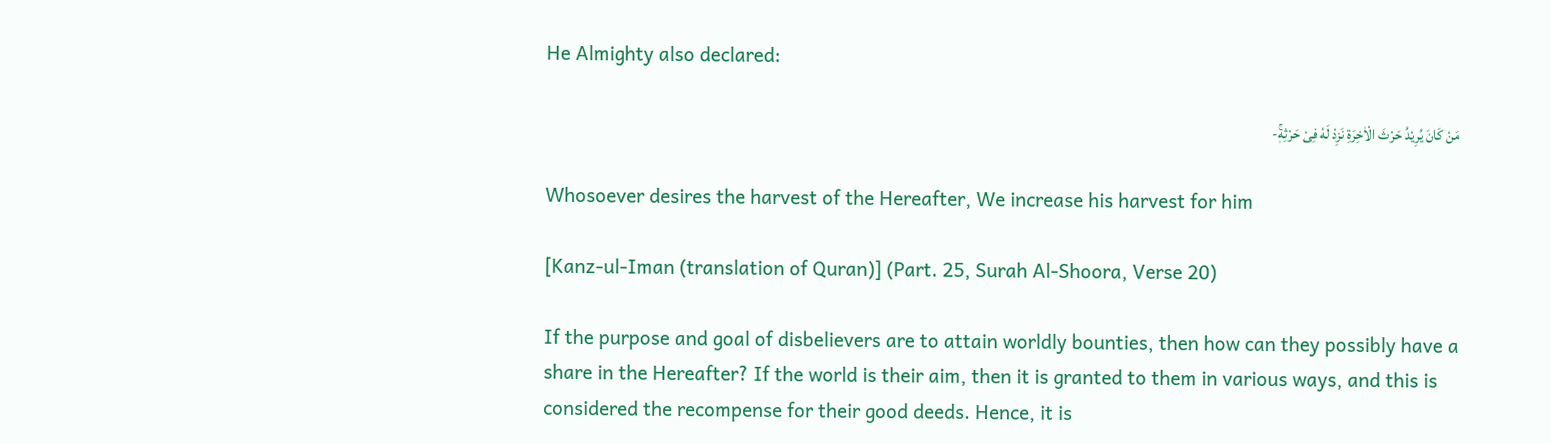He Almighty also declared:

مَنْ كَانَ یُرِیْدُ حَرْثَ الْاٰخِرَةِ نَزِدْ لَهٗ فِیْ حَرْثِهٖۚ-

Whosoever desires the harvest of the Hereafter, We increase his harvest for him

[Kanz-ul-Iman (translation of Quran)] (Part. 25, Surah Al-Shoora, Verse 20)

If the purpose and goal of disbelievers are to attain worldly bounties, then how can they possibly have a share in the Hereafter? If the world is their aim, then it is granted to them in various ways, and this is considered the recompense for their good deeds. Hence, it is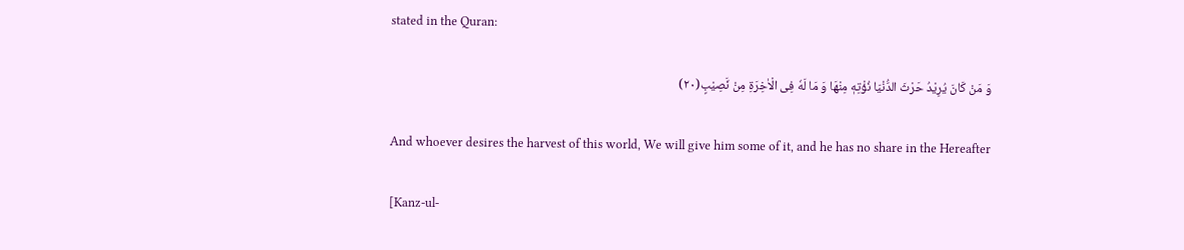stated in the Quran:

وَ مَنْ كَانَ یُرِیْدُ حَرْثَ الدُّنْیَا نُؤْتِهٖ مِنْهَا وَ مَا لَهٗ فِی الْاٰخِرَةِ مِنْ نَّصِیْبٍ(۲۰)

And whoever desires the harvest of this world, We will give him some of it, and he has no share in the Hereafter

[Kanz-ul-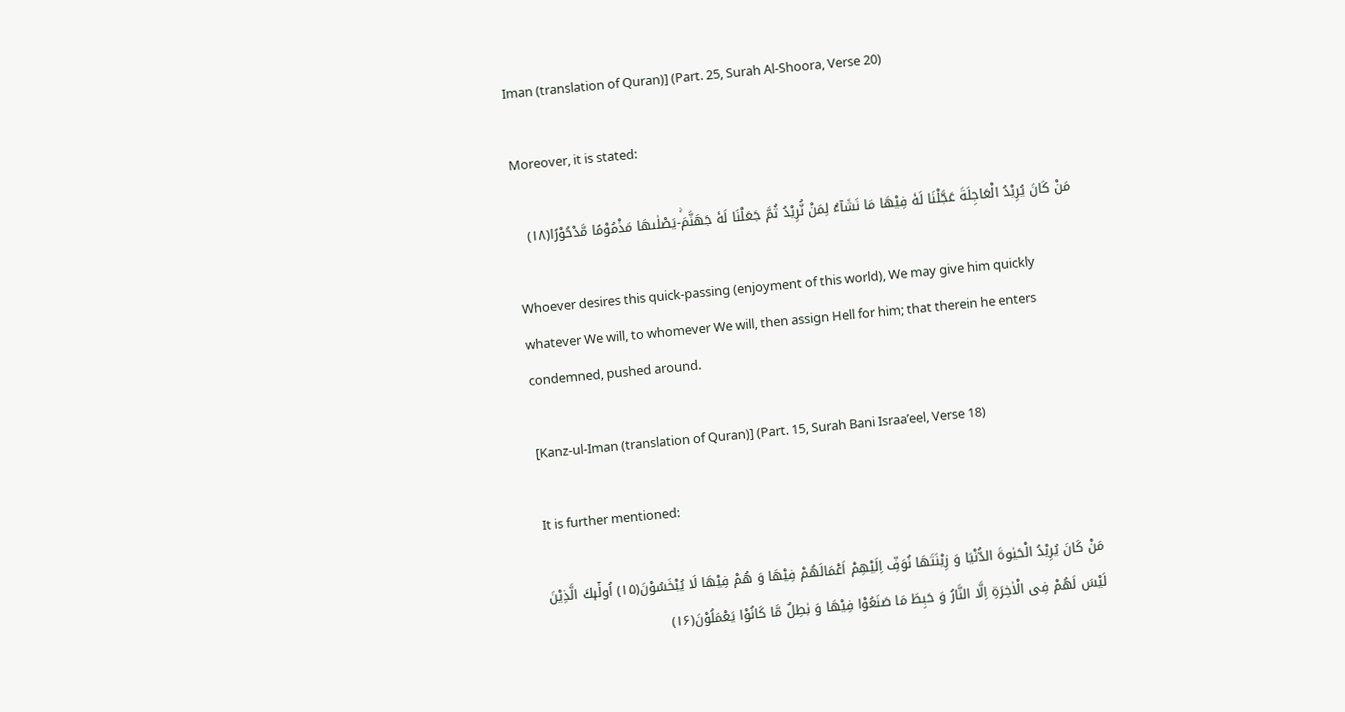Iman (translation of Quran)] (Part. 25, Surah Al-Shoora, Verse 20)

Moreover, it is stated:

مَنْ كَانَ یُرِیْدُ الْعَاجِلَةَ عَجَّلْنَا لَهٗ فِیْهَا مَا نَشَآءُ لِمَنْ نُّرِیْدُ ثُمَّ جَعَلْنَا لَهٗ جَهَنَّمَۚ-یَصْلٰىهَا مَذْمُوْمًا مَّدْحُوْرًا(۱۸)

Whoever desires this quick-passing (enjoyment of this world), We may give him quickly whatever We will, to whomever We will, then assign Hell for him; that therein he enters condemned, pushed around.

[Kanz-ul-Iman (translation of Quran)] (Part. 15, Surah Bani Israa’eel, Verse 18)

It is further mentioned:

مَنْ كَانَ یُرِیْدُ الْحَیٰوةَ الدُّنْیَا وَ زِیْنَتَهَا نُوَفِّ اِلَیْهِمْ اَعْمَالَهُمْ فِیْهَا وَ هُمْ فِیْهَا لَا یُبْخَسُوْنَ(۱۵) اُولٰٓىٕكَ الَّذِیْنَ لَیْسَ لَهُمْ فِی الْاٰخِرَةِ اِلَّا النَّارُ وَ حَبِطَ مَا صَنَعُوْا فِیْهَا وَ بٰطِلٌ مَّا كَانُوْا یَعْمَلُوْنَ(۱۶)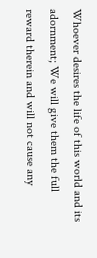Whoever desires the life of this world and its adornment; We will give them the full reward therein and will not cause any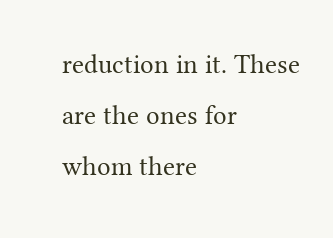reduction in it. These are the ones for whom there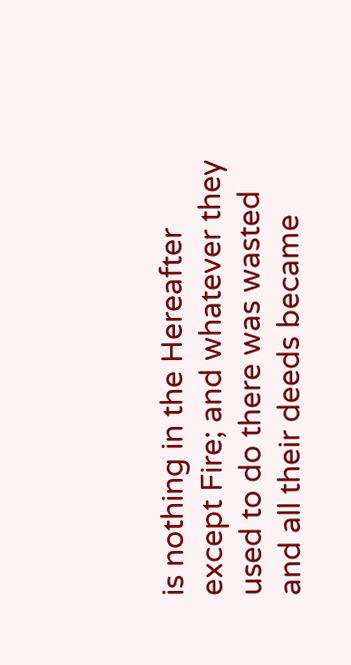is nothing in the Hereafter except Fire; and whatever they used to do there was wasted and all their deeds became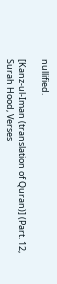nullified.

[Kanz-ul-Iman (translation of Quran)] (Part. 12, Surah Hood, Verses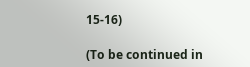15-16)

(To be continued in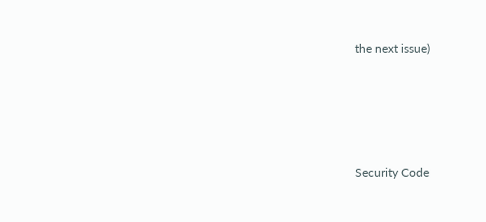the next issue)




Security Code